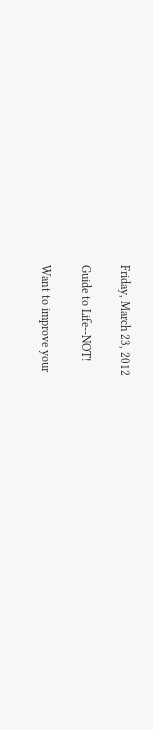Friday, March 23, 2012

Guide to Life--NOT!

Want to improve your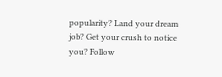popularity? Land your dream job? Get your crush to notice you? Follow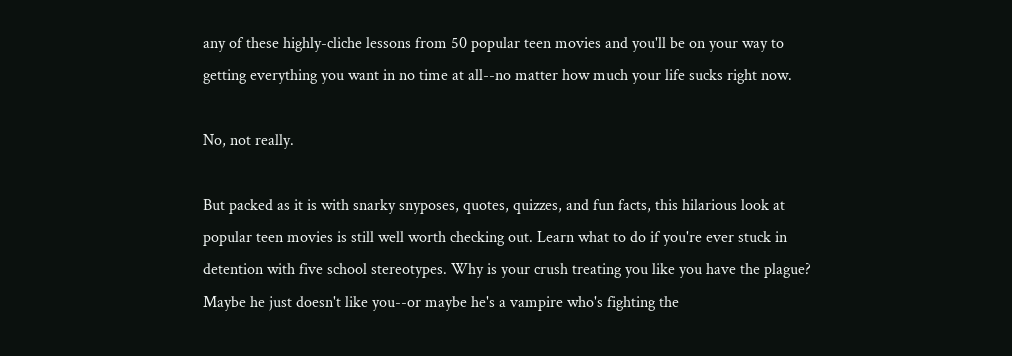any of these highly-cliche lessons from 50 popular teen movies and you'll be on your way to getting everything you want in no time at all--no matter how much your life sucks right now.

No, not really.

But packed as it is with snarky snyposes, quotes, quizzes, and fun facts, this hilarious look at popular teen movies is still well worth checking out. Learn what to do if you're ever stuck in detention with five school stereotypes. Why is your crush treating you like you have the plague? Maybe he just doesn't like you--or maybe he's a vampire who's fighting the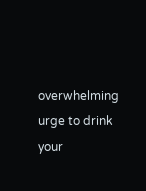overwhelming urge to drink your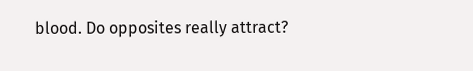blood. Do opposites really attract?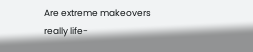Are extreme makeovers really life-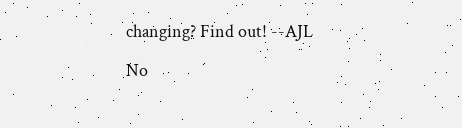changing? Find out! --AJL

No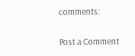comments:

Post a Comment